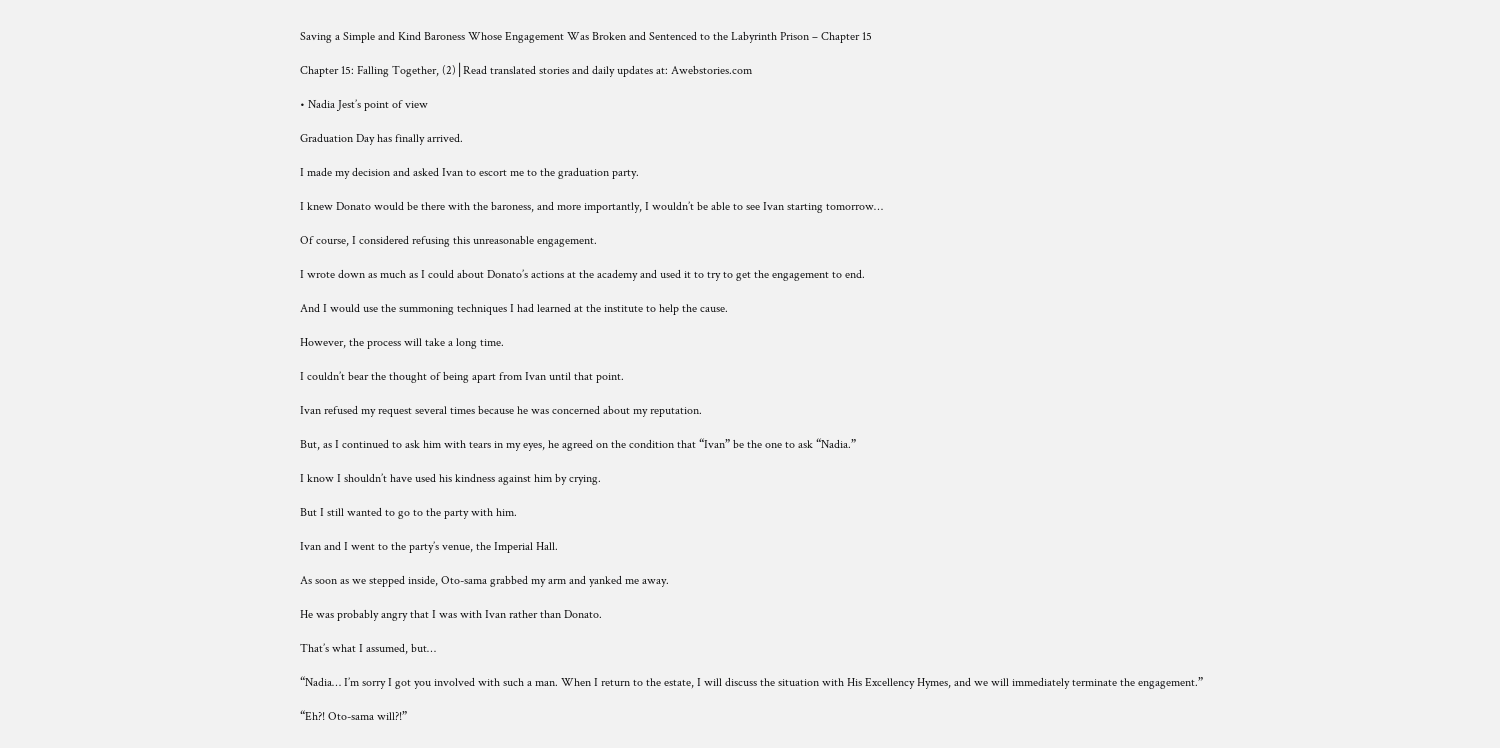Saving a Simple and Kind Baroness Whose Engagement Was Broken and Sentenced to the Labyrinth Prison – Chapter 15

Chapter 15: Falling Together, (2)│Read translated stories and daily updates at: Awebstories.com

• Nadia Jest’s point of view

Graduation Day has finally arrived.

I made my decision and asked Ivan to escort me to the graduation party.

I knew Donato would be there with the baroness, and more importantly, I wouldn’t be able to see Ivan starting tomorrow…

Of course, I considered refusing this unreasonable engagement.

I wrote down as much as I could about Donato’s actions at the academy and used it to try to get the engagement to end.

And I would use the summoning techniques I had learned at the institute to help the cause.

However, the process will take a long time.

I couldn’t bear the thought of being apart from Ivan until that point.

Ivan refused my request several times because he was concerned about my reputation.

But, as I continued to ask him with tears in my eyes, he agreed on the condition that “Ivan” be the one to ask “Nadia.”

I know I shouldn’t have used his kindness against him by crying.

But I still wanted to go to the party with him.

Ivan and I went to the party’s venue, the Imperial Hall.

As soon as we stepped inside, Oto-sama grabbed my arm and yanked me away.

He was probably angry that I was with Ivan rather than Donato.

That’s what I assumed, but…

“Nadia… I’m sorry I got you involved with such a man. When I return to the estate, I will discuss the situation with His Excellency Hymes, and we will immediately terminate the engagement.”

“Eh?! Oto-sama will?!”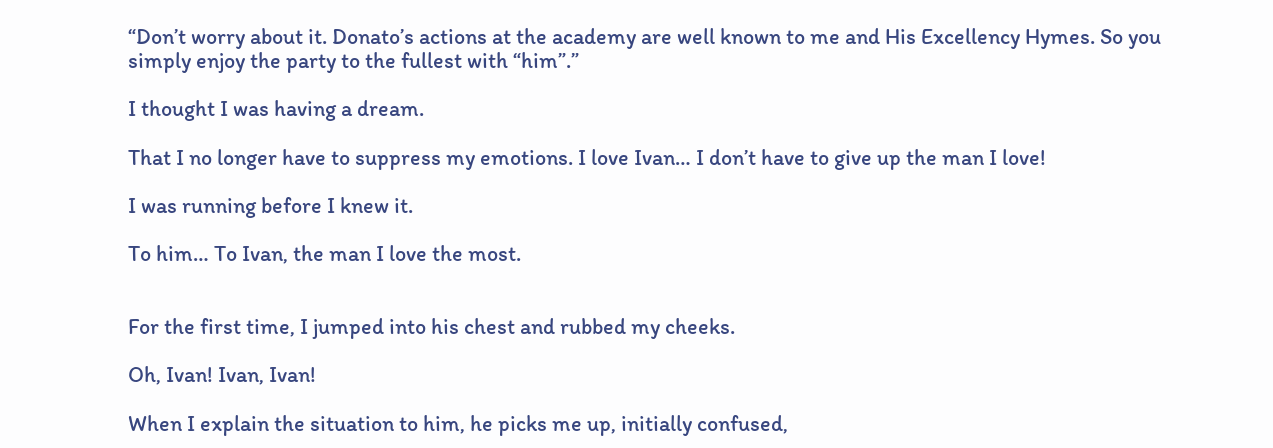“Don’t worry about it. Donato’s actions at the academy are well known to me and His Excellency Hymes. So you simply enjoy the party to the fullest with “him”.”

I thought I was having a dream.

That I no longer have to suppress my emotions. I love Ivan… I don’t have to give up the man I love!

I was running before I knew it.

To him… To Ivan, the man I love the most.


For the first time, I jumped into his chest and rubbed my cheeks.

Oh, Ivan! Ivan, Ivan!

When I explain the situation to him, he picks me up, initially confused,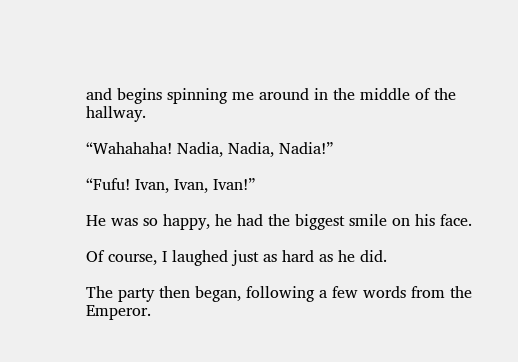and begins spinning me around in the middle of the hallway.

“Wahahaha! Nadia, Nadia, Nadia!”

“Fufu! Ivan, Ivan, Ivan!”

He was so happy, he had the biggest smile on his face.

Of course, I laughed just as hard as he did.

The party then began, following a few words from the Emperor.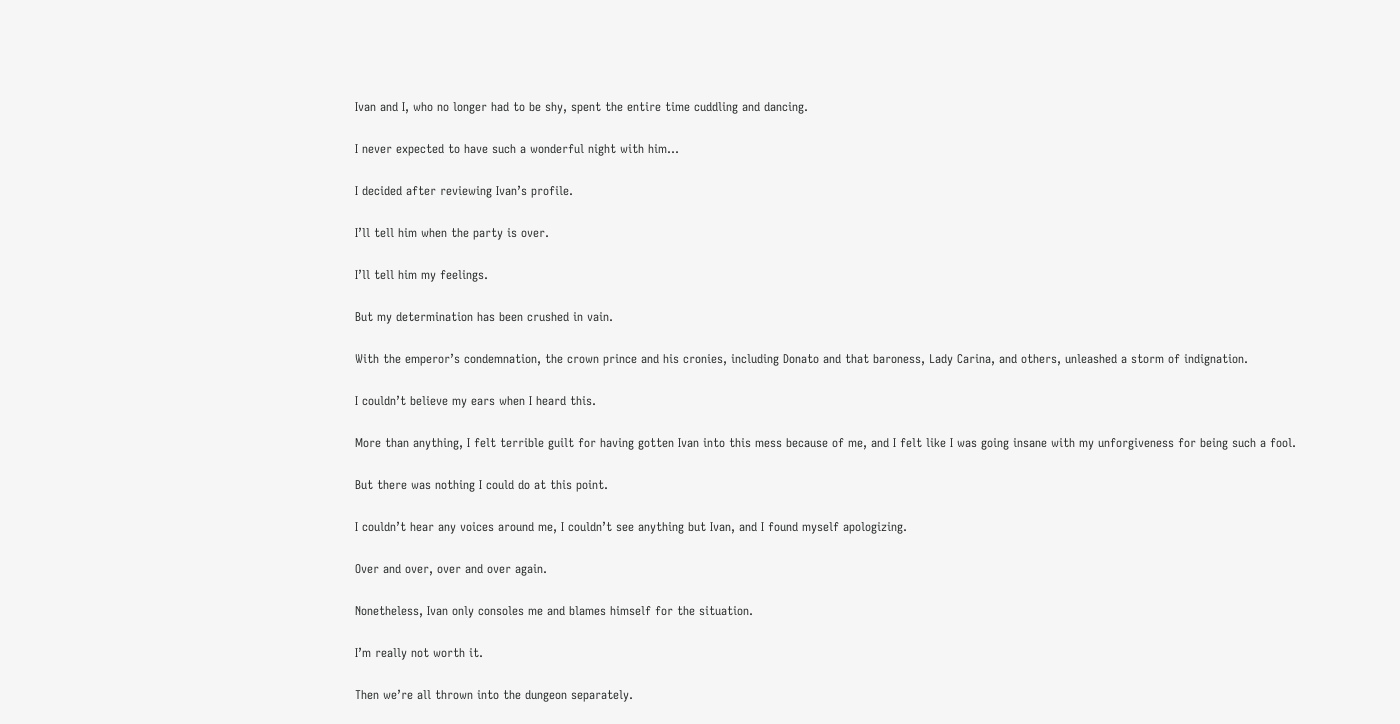Ivan and I, who no longer had to be shy, spent the entire time cuddling and dancing.

I never expected to have such a wonderful night with him…

I decided after reviewing Ivan’s profile.

I’ll tell him when the party is over.

I’ll tell him my feelings.

But my determination has been crushed in vain.

With the emperor’s condemnation, the crown prince and his cronies, including Donato and that baroness, Lady Carina, and others, unleashed a storm of indignation.

I couldn’t believe my ears when I heard this.

More than anything, I felt terrible guilt for having gotten Ivan into this mess because of me, and I felt like I was going insane with my unforgiveness for being such a fool.

But there was nothing I could do at this point.

I couldn’t hear any voices around me, I couldn’t see anything but Ivan, and I found myself apologizing.

Over and over, over and over again.

Nonetheless, Ivan only consoles me and blames himself for the situation.

I’m really not worth it.

Then we’re all thrown into the dungeon separately.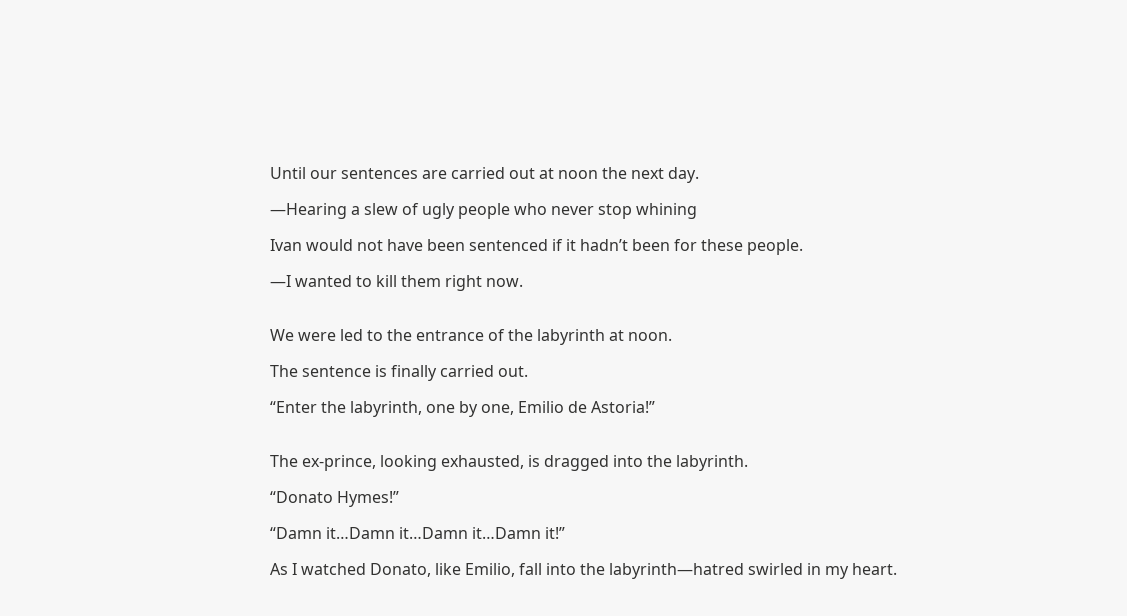Until our sentences are carried out at noon the next day.

—Hearing a slew of ugly people who never stop whining

Ivan would not have been sentenced if it hadn’t been for these people.

—I wanted to kill them right now.


We were led to the entrance of the labyrinth at noon.

The sentence is finally carried out.

“Enter the labyrinth, one by one, Emilio de Astoria!”


The ex-prince, looking exhausted, is dragged into the labyrinth.

“Donato Hymes!”

“Damn it…Damn it…Damn it…Damn it!”

As I watched Donato, like Emilio, fall into the labyrinth—hatred swirled in my heart.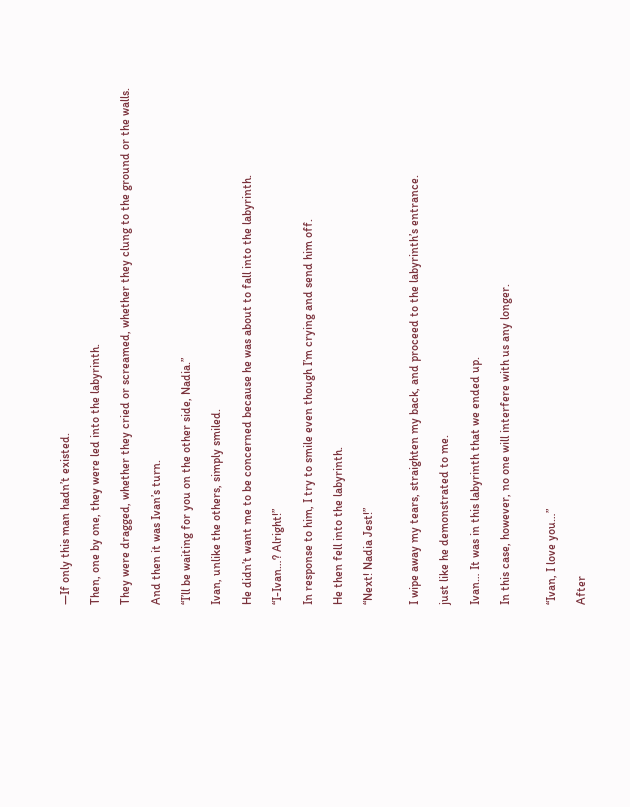—If only this man hadn’t existed.

Then, one by one, they were led into the labyrinth.

They were dragged, whether they cried or screamed, whether they clung to the ground or the walls.

And then it was Ivan’s turn.

“I’ll be waiting for you on the other side, Nadia.”

Ivan, unlike the others, simply smiled.

He didn’t want me to be concerned because he was about to fall into the labyrinth.

“I-Ivan…? Alright!”

In response to him, I try to smile even though I’m crying and send him off.

He then fell into the labyrinth.

“Next! Nadia Jest!”


I wipe away my tears, straighten my back, and proceed to the labyrinth’s entrance.

just like he demonstrated to me.

Ivan… It was in this labyrinth that we ended up.

In this case, however, no one will interfere with us any longer.


“Ivan, I love you…”

After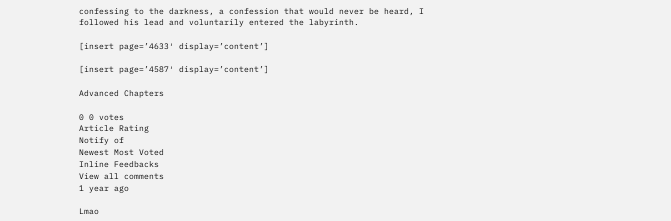confessing to the darkness, a confession that would never be heard, I followed his lead and voluntarily entered the labyrinth.

[insert page=’4633′ display=’content’]

[insert page=’4587′ display=’content’]

Advanced Chapters

0 0 votes
Article Rating
Notify of
Newest Most Voted
Inline Feedbacks
View all comments
1 year ago

Lmao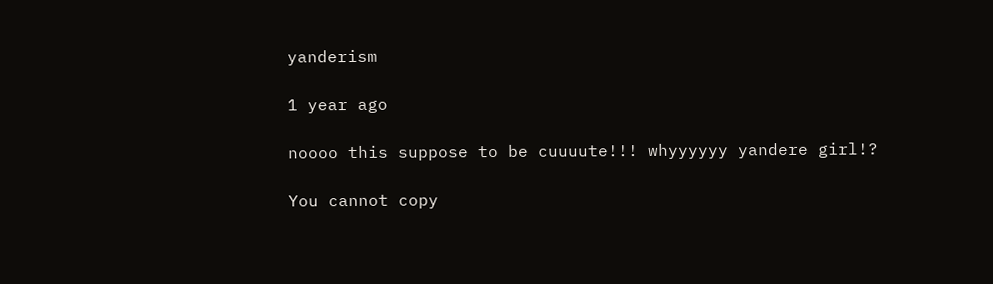yanderism

1 year ago

noooo this suppose to be cuuuute!!! whyyyyyy yandere girl!?

You cannot copy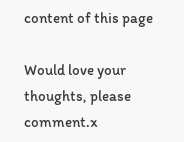content of this page

Would love your thoughts, please comment.x